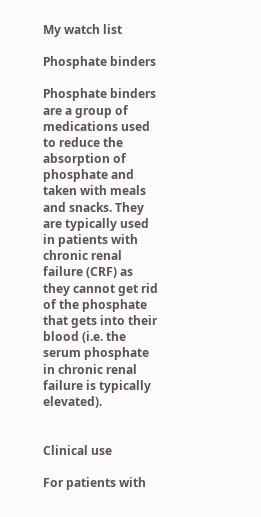My watch list

Phosphate binders

Phosphate binders are a group of medications used to reduce the absorption of phosphate and taken with meals and snacks. They are typically used in patients with chronic renal failure (CRF) as they cannot get rid of the phosphate that gets into their blood (i.e. the serum phosphate in chronic renal failure is typically elevated).


Clinical use

For patients with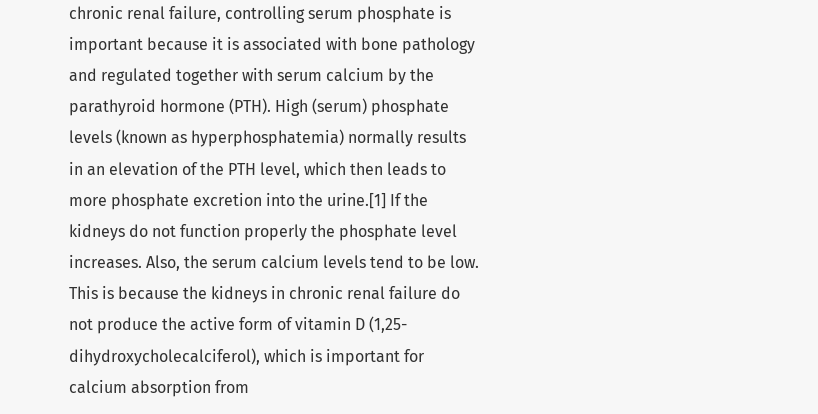chronic renal failure, controlling serum phosphate is important because it is associated with bone pathology and regulated together with serum calcium by the parathyroid hormone (PTH). High (serum) phosphate levels (known as hyperphosphatemia) normally results in an elevation of the PTH level, which then leads to more phosphate excretion into the urine.[1] If the kidneys do not function properly the phosphate level increases. Also, the serum calcium levels tend to be low. This is because the kidneys in chronic renal failure do not produce the active form of vitamin D (1,25-dihydroxycholecalciferol), which is important for calcium absorption from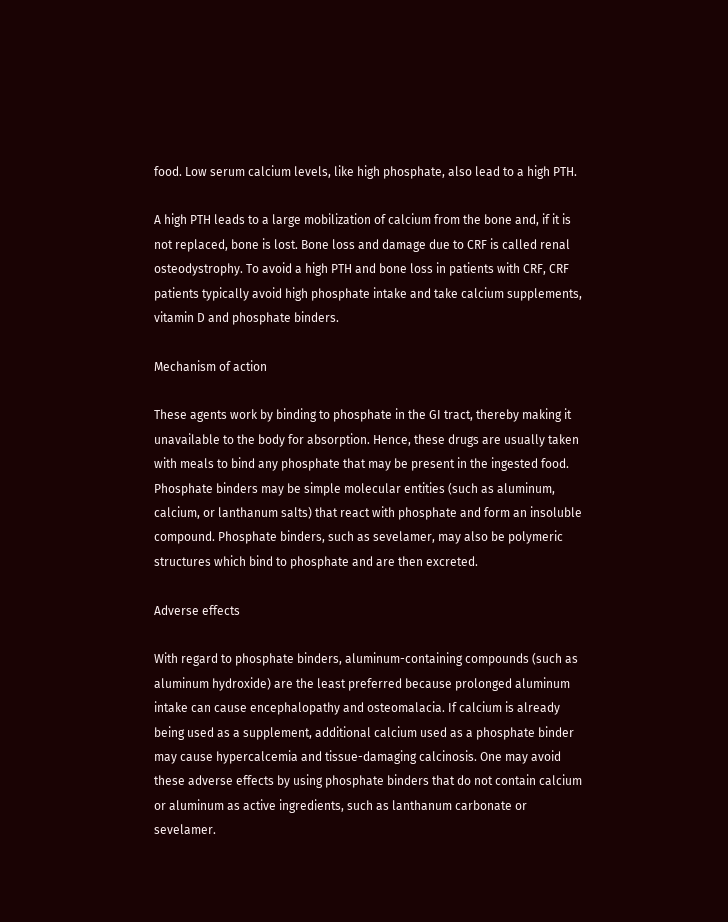food. Low serum calcium levels, like high phosphate, also lead to a high PTH.

A high PTH leads to a large mobilization of calcium from the bone and, if it is not replaced, bone is lost. Bone loss and damage due to CRF is called renal osteodystrophy. To avoid a high PTH and bone loss in patients with CRF, CRF patients typically avoid high phosphate intake and take calcium supplements, vitamin D and phosphate binders.

Mechanism of action

These agents work by binding to phosphate in the GI tract, thereby making it unavailable to the body for absorption. Hence, these drugs are usually taken with meals to bind any phosphate that may be present in the ingested food. Phosphate binders may be simple molecular entities (such as aluminum, calcium, or lanthanum salts) that react with phosphate and form an insoluble compound. Phosphate binders, such as sevelamer, may also be polymeric structures which bind to phosphate and are then excreted.

Adverse effects

With regard to phosphate binders, aluminum-containing compounds (such as aluminum hydroxide) are the least preferred because prolonged aluminum intake can cause encephalopathy and osteomalacia. If calcium is already being used as a supplement, additional calcium used as a phosphate binder may cause hypercalcemia and tissue-damaging calcinosis. One may avoid these adverse effects by using phosphate binders that do not contain calcium or aluminum as active ingredients, such as lanthanum carbonate or sevelamer.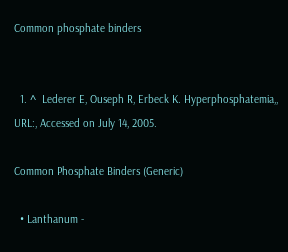Common phosphate binders


  1. ^  Lederer E, Ouseph R, Erbeck K. Hyperphosphatemia,, URL:, Accessed on July 14, 2005.

Common Phosphate Binders (Generic)

  • Lanthanum -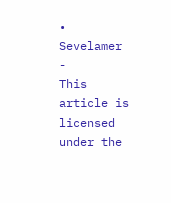• Sevelamer -
This article is licensed under the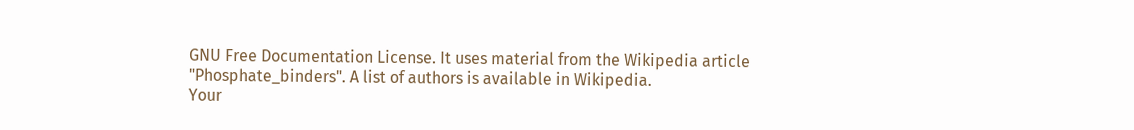GNU Free Documentation License. It uses material from the Wikipedia article "Phosphate_binders". A list of authors is available in Wikipedia.
Your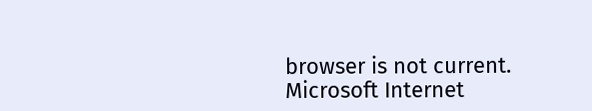browser is not current. Microsoft Internet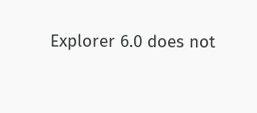Explorer 6.0 does not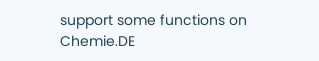support some functions on Chemie.DE